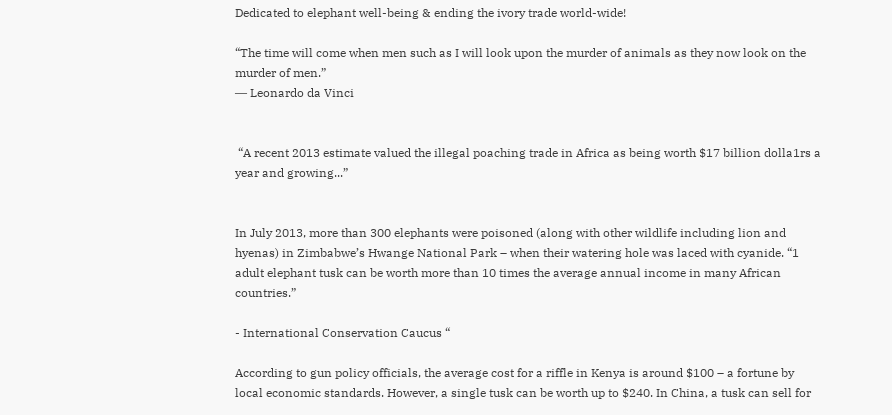Dedicated to elephant well-being & ending the ivory trade world-wide!

“The time will come when men such as I will look upon the murder of animals as they now look on the murder of men.”
― Leonardo da Vinci


 “A recent 2013 estimate valued the illegal poaching trade in Africa as being worth $17 billion dolla1rs a year and growing...”


In July 2013, more than 300 elephants were poisoned (along with other wildlife including lion and hyenas) in Zimbabwe’s Hwange National Park – when their watering hole was laced with cyanide. “1 adult elephant tusk can be worth more than 10 times the average annual income in many African countries.”

- International Conservation Caucus “

According to gun policy officials, the average cost for a riffle in Kenya is around $100 – a fortune by local economic standards. However, a single tusk can be worth up to $240. In China, a tusk can sell for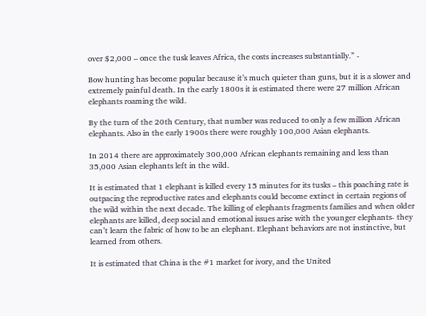over $2,000 – once the tusk leaves Africa, the costs increases substantially.” -

Bow hunting has become popular because it’s much quieter than guns, but it is a slower and extremely painful death. In the early 1800s it is estimated there were 27 million African elephants roaming the wild.

By the turn of the 20th Century, that number was reduced to only a few million African elephants. Also in the early 1900s there were roughly 100,000 Asian elephants.

In 2014 there are approximately 300,000 African elephants remaining and less than 35,000 Asian elephants left in the wild.

It is estimated that 1 elephant is killed every 15 minutes for its tusks – this poaching rate is outpacing the reproductive rates and elephants could become extinct in certain regions of the wild within the next decade. The killing of elephants fragments families and when older elephants are killed, deep social and emotional issues arise with the younger elephants- they can’t learn the fabric of how to be an elephant. Elephant behaviors are not instinctive, but learned from others.

It is estimated that China is the #1 market for ivory, and the United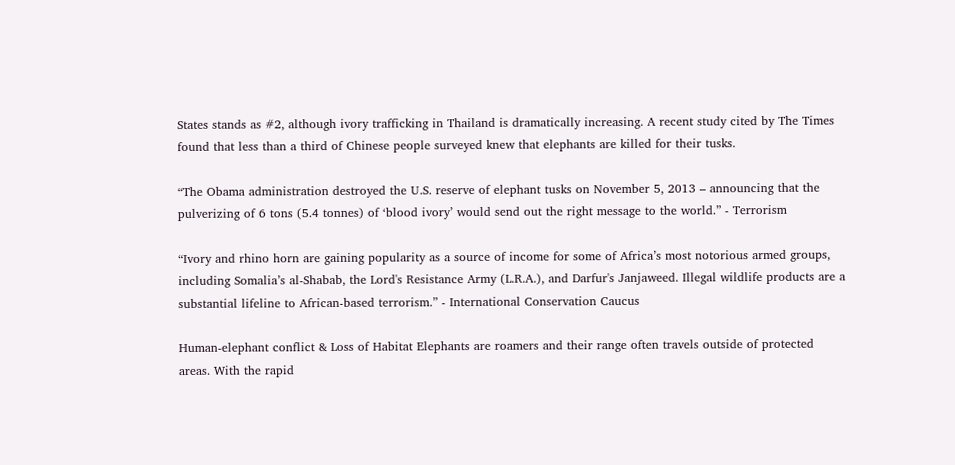States stands as #2, although ivory trafficking in Thailand is dramatically increasing. A recent study cited by The Times found that less than a third of Chinese people surveyed knew that elephants are killed for their tusks.

“The Obama administration destroyed the U.S. reserve of elephant tusks on November 5, 2013 – announcing that the pulverizing of 6 tons (5.4 tonnes) of ‘blood ivory’ would send out the right message to the world.” - Terrorism

“Ivory and rhino horn are gaining popularity as a source of income for some of Africa’s most notorious armed groups, including Somalia’s al-Shabab, the Lord's Resistance Army (L.R.A.), and Darfur's Janjaweed. Illegal wildlife products are a substantial lifeline to African-based terrorism.” - International Conservation Caucus

Human-elephant conflict & Loss of Habitat Elephants are roamers and their range often travels outside of protected areas. With the rapid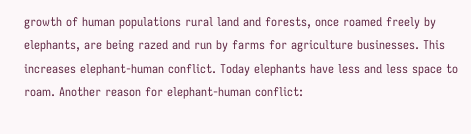growth of human populations rural land and forests, once roamed freely by elephants, are being razed and run by farms for agriculture businesses. This increases elephant-human conflict. Today elephants have less and less space to roam. Another reason for elephant-human conflict: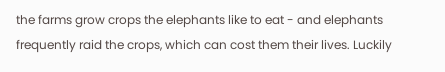the farms grow crops the elephants like to eat - and elephants frequently raid the crops, which can cost them their lives. Luckily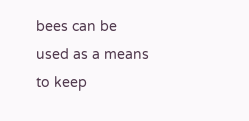bees can be used as a means to keep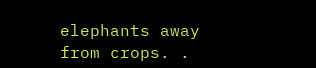elephants away from crops. .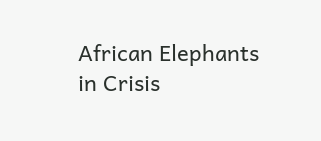African Elephants in Crisis